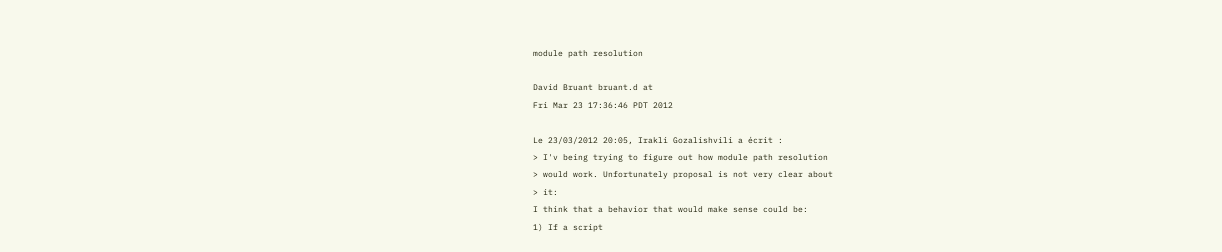module path resolution

David Bruant bruant.d at
Fri Mar 23 17:36:46 PDT 2012

Le 23/03/2012 20:05, Irakli Gozalishvili a écrit :
> I'v being trying to figure out how module path resolution
> would work. Unfortunately proposal is not very clear about
> it:
I think that a behavior that would make sense could be:
1) If a script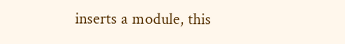inserts a module, this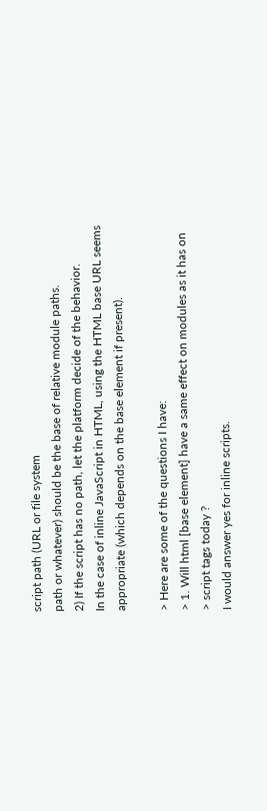script path (URL or file system
path or whatever) should be the base of relative module paths.
2) If the script has no path, let the platform decide of the behavior.
In the case of inline JavaScript in HTML, using the HTML base URL seems
appropriate (which depends on the base element if present).

> Here are some of the questions I have:
> 1. Will html [base element] have a same effect on modules as it has on
> script tags today ?
I would answer yes for inline scripts.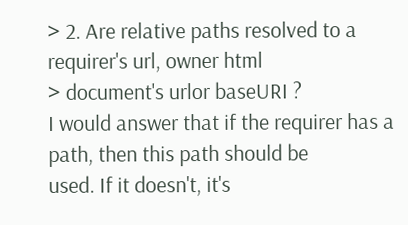> 2. Are relative paths resolved to a requirer's url, owner html
> document's urlor baseURI ?
I would answer that if the requirer has a path, then this path should be
used. If it doesn't, it's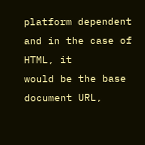platform dependent and in the case of HTML, it
would be the base document URL,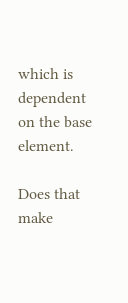which is dependent on the base element.

Does that make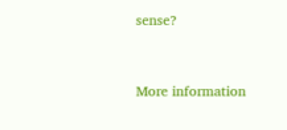sense?


More information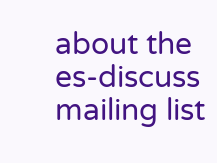about the es-discuss mailing list